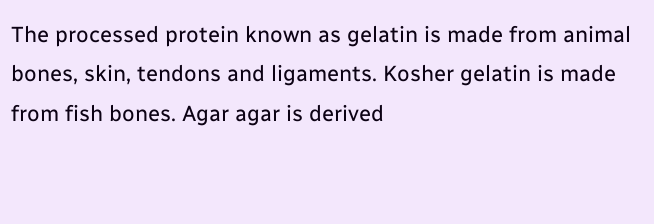The processed protein known as gelatin is made from animal bones, skin, tendons and ligaments. Kosher gelatin is made from fish bones. Agar agar is derived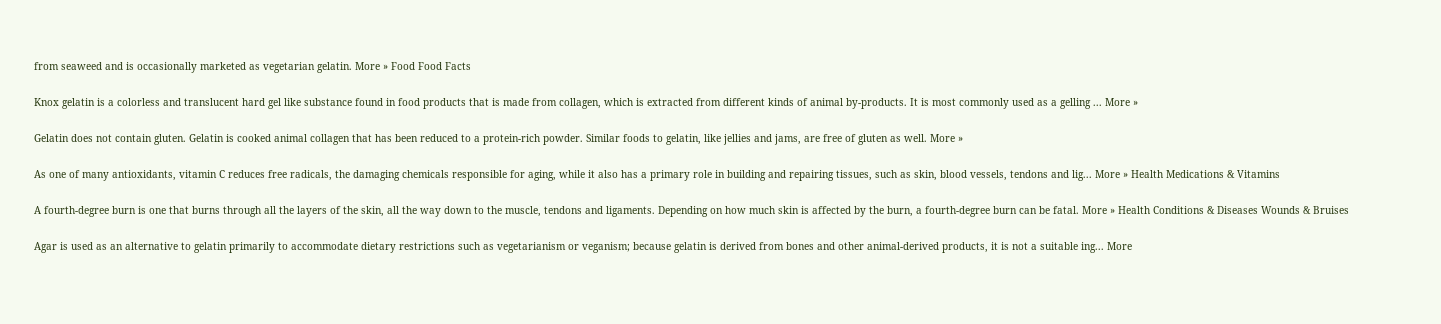from seaweed and is occasionally marketed as vegetarian gelatin. More » Food Food Facts

Knox gelatin is a colorless and translucent hard gel like substance found in food products that is made from collagen, which is extracted from different kinds of animal by-products. It is most commonly used as a gelling ... More »

Gelatin does not contain gluten. Gelatin is cooked animal collagen that has been reduced to a protein-rich powder. Similar foods to gelatin, like jellies and jams, are free of gluten as well. More »

As one of many antioxidants, vitamin C reduces free radicals, the damaging chemicals responsible for aging, while it also has a primary role in building and repairing tissues, such as skin, blood vessels, tendons and lig... More » Health Medications & Vitamins

A fourth-degree burn is one that burns through all the layers of the skin, all the way down to the muscle, tendons and ligaments. Depending on how much skin is affected by the burn, a fourth-degree burn can be fatal. More » Health Conditions & Diseases Wounds & Bruises

Agar is used as an alternative to gelatin primarily to accommodate dietary restrictions such as vegetarianism or veganism; because gelatin is derived from bones and other animal-derived products, it is not a suitable ing... More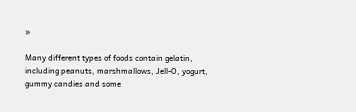»

Many different types of foods contain gelatin, including peanuts, marshmallows, Jell-O, yogurt, gummy candies and some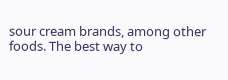sour cream brands, among other foods. The best way to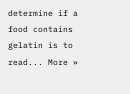determine if a food contains gelatin is to read... More »